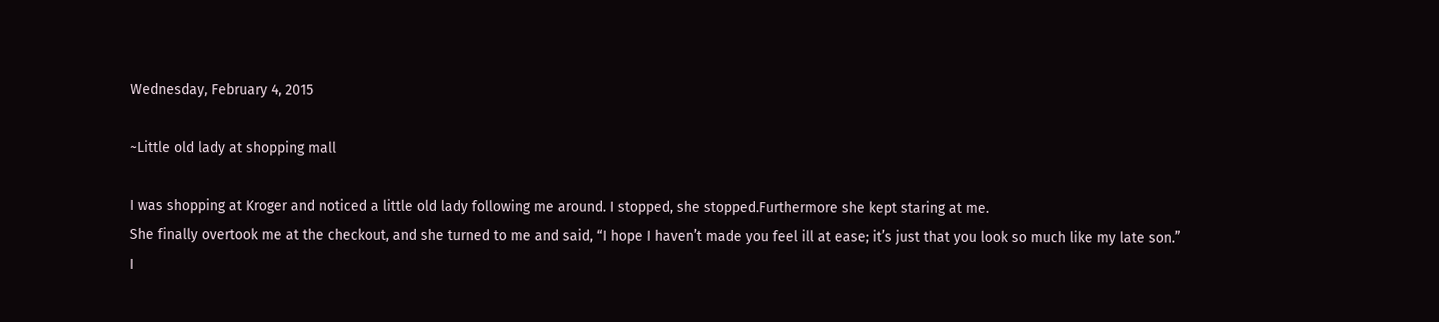Wednesday, February 4, 2015

~Little old lady at shopping mall

I was shopping at Kroger and noticed a little old lady following me around. I stopped, she stopped.Furthermore she kept staring at me.
She finally overtook me at the checkout, and she turned to me and said, “I hope I haven’t made you feel ill at ease; it’s just that you look so much like my late son.”
I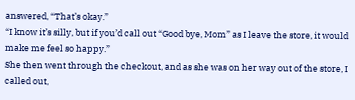answered, “That’s okay.”
“I know it’s silly, but if you’d call out “Good bye, Mom” as I leave the store, it would make me feel so happy.”
She then went through the checkout, and as she was on her way out of the store, I called out,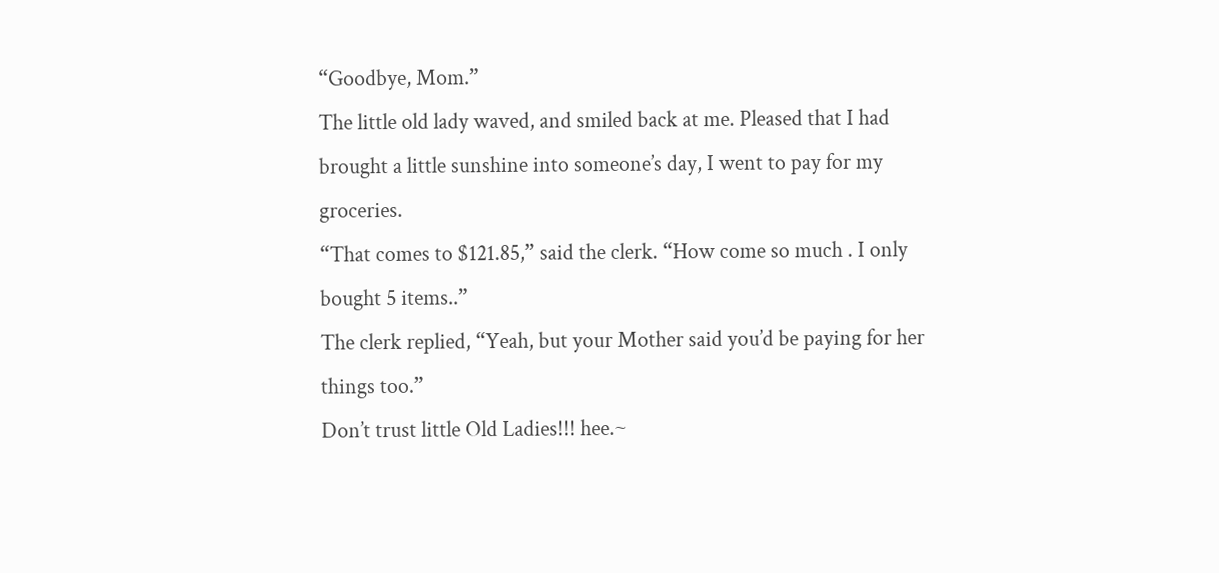“Goodbye, Mom.”
The little old lady waved, and smiled back at me. Pleased that I had brought a little sunshine into someone’s day, I went to pay for my groceries.
“That comes to $121.85,” said the clerk. “How come so much . I only bought 5 items..”
The clerk replied, “Yeah, but your Mother said you’d be paying for her things too.”
Don’t trust little Old Ladies!!! hee.~